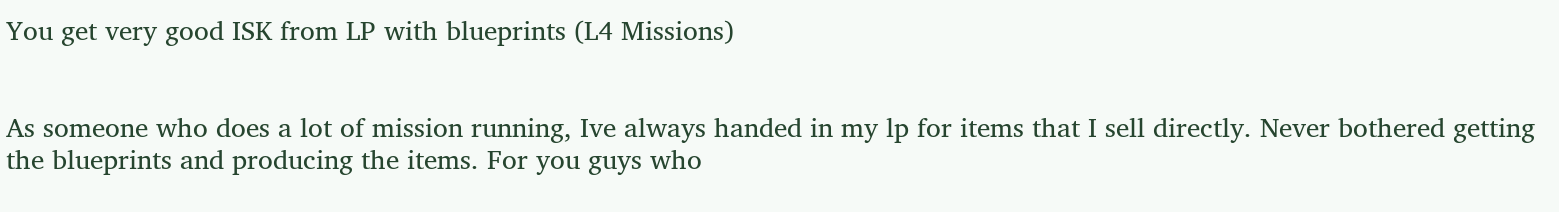You get very good ISK from LP with blueprints (L4 Missions)


As someone who does a lot of mission running, Ive always handed in my lp for items that I sell directly. Never bothered getting the blueprints and producing the items. For you guys who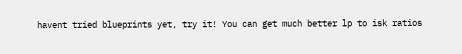havent tried blueprints yet, try it! You can get much better lp to isk ratios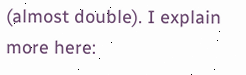(almost double). I explain more here: